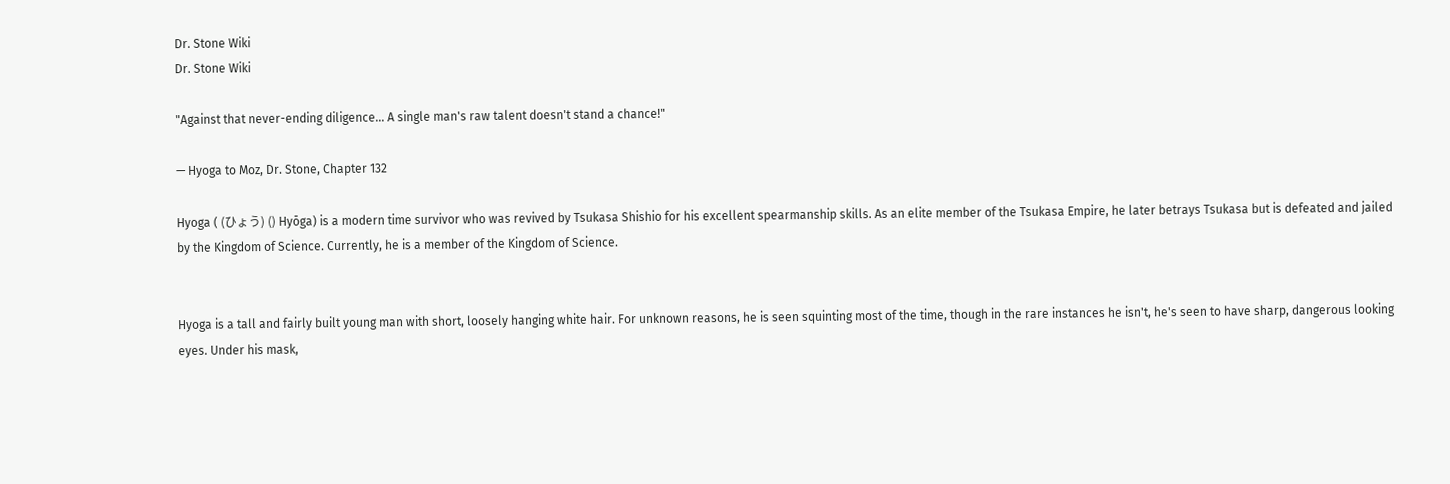Dr. Stone Wiki
Dr. Stone Wiki

"Against that never-ending diligence... A single man's raw talent doesn't stand a chance!"

— Hyoga to Moz, Dr. Stone, Chapter 132

Hyoga ( (ひょう) () Hyōga) is a modern time survivor who was revived by Tsukasa Shishio for his excellent spearmanship skills. As an elite member of the Tsukasa Empire, he later betrays Tsukasa but is defeated and jailed by the Kingdom of Science. Currently, he is a member of the Kingdom of Science.


Hyoga is a tall and fairly built young man with short, loosely hanging white hair. For unknown reasons, he is seen squinting most of the time, though in the rare instances he isn't, he's seen to have sharp, dangerous looking eyes. Under his mask,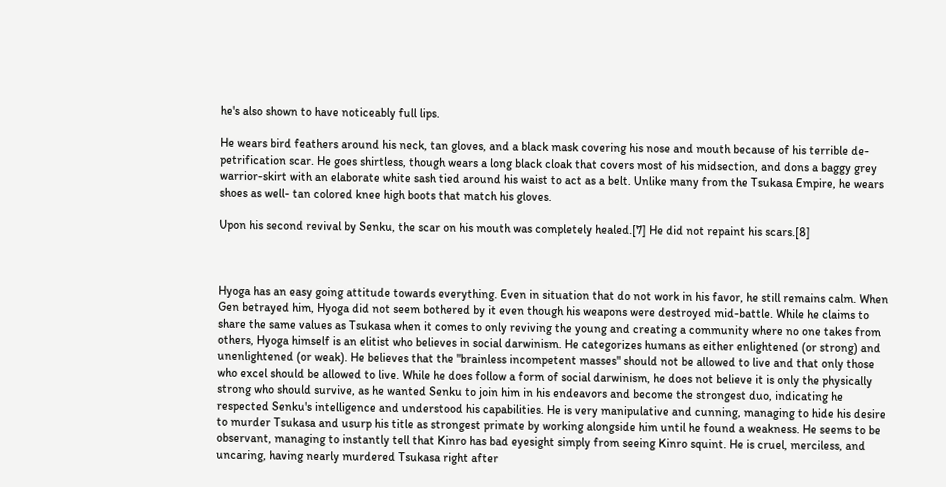he's also shown to have noticeably full lips.

He wears bird feathers around his neck, tan gloves, and a black mask covering his nose and mouth because of his terrible de-petrification scar. He goes shirtless, though wears a long black cloak that covers most of his midsection, and dons a baggy grey warrior-skirt with an elaborate white sash tied around his waist to act as a belt. Unlike many from the Tsukasa Empire, he wears shoes as well- tan colored knee high boots that match his gloves.

Upon his second revival by Senku, the scar on his mouth was completely healed.[7] He did not repaint his scars.[8]



Hyoga has an easy going attitude towards everything. Even in situation that do not work in his favor, he still remains calm. When Gen betrayed him, Hyoga did not seem bothered by it even though his weapons were destroyed mid-battle. While he claims to share the same values as Tsukasa when it comes to only reviving the young and creating a community where no one takes from others, Hyoga himself is an elitist who believes in social darwinism. He categorizes humans as either enlightened (or strong) and unenlightened (or weak). He believes that the "brainless incompetent masses" should not be allowed to live and that only those who excel should be allowed to live. While he does follow a form of social darwinism, he does not believe it is only the physically strong who should survive, as he wanted Senku to join him in his endeavors and become the strongest duo, indicating he respected Senku's intelligence and understood his capabilities. He is very manipulative and cunning, managing to hide his desire to murder Tsukasa and usurp his title as strongest primate by working alongside him until he found a weakness. He seems to be observant, managing to instantly tell that Kinro has bad eyesight simply from seeing Kinro squint. He is cruel, merciless, and uncaring, having nearly murdered Tsukasa right after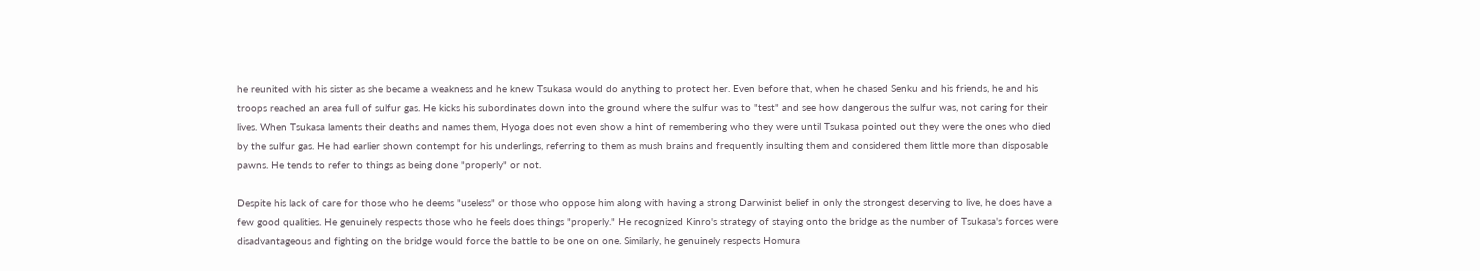he reunited with his sister as she became a weakness and he knew Tsukasa would do anything to protect her. Even before that, when he chased Senku and his friends, he and his troops reached an area full of sulfur gas. He kicks his subordinates down into the ground where the sulfur was to "test" and see how dangerous the sulfur was, not caring for their lives. When Tsukasa laments their deaths and names them, Hyoga does not even show a hint of remembering who they were until Tsukasa pointed out they were the ones who died by the sulfur gas. He had earlier shown contempt for his underlings, referring to them as mush brains and frequently insulting them and considered them little more than disposable pawns. He tends to refer to things as being done "properly" or not.

Despite his lack of care for those who he deems "useless" or those who oppose him along with having a strong Darwinist belief in only the strongest deserving to live, he does have a few good qualities. He genuinely respects those who he feels does things "properly." He recognized Kinro's strategy of staying onto the bridge as the number of Tsukasa's forces were disadvantageous and fighting on the bridge would force the battle to be one on one. Similarly, he genuinely respects Homura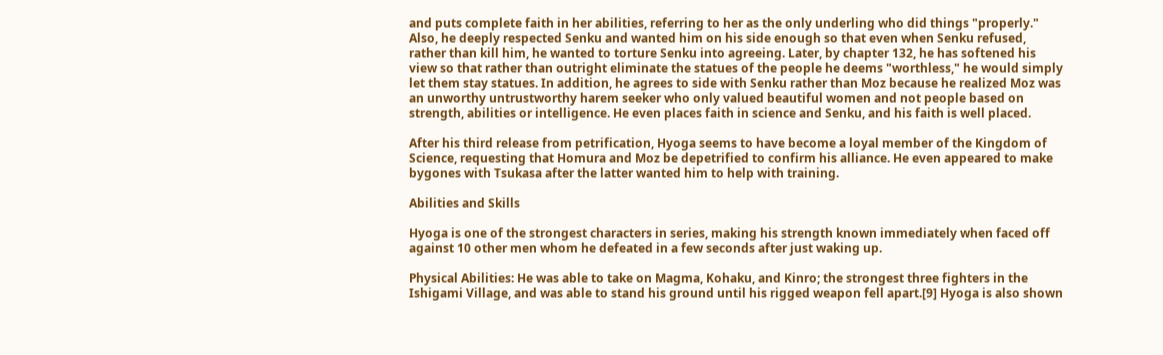and puts complete faith in her abilities, referring to her as the only underling who did things "properly." Also, he deeply respected Senku and wanted him on his side enough so that even when Senku refused, rather than kill him, he wanted to torture Senku into agreeing. Later, by chapter 132, he has softened his view so that rather than outright eliminate the statues of the people he deems "worthless," he would simply let them stay statues. In addition, he agrees to side with Senku rather than Moz because he realized Moz was an unworthy untrustworthy harem seeker who only valued beautiful women and not people based on strength, abilities or intelligence. He even places faith in science and Senku, and his faith is well placed.

After his third release from petrification, Hyoga seems to have become a loyal member of the Kingdom of Science, requesting that Homura and Moz be depetrified to confirm his alliance. He even appeared to make bygones with Tsukasa after the latter wanted him to help with training.

Abilities and Skills

Hyoga is one of the strongest characters in series, making his strength known immediately when faced off against 10 other men whom he defeated in a few seconds after just waking up.

Physical Abilities: He was able to take on Magma, Kohaku, and Kinro; the strongest three fighters in the Ishigami Village, and was able to stand his ground until his rigged weapon fell apart.[9] Hyoga is also shown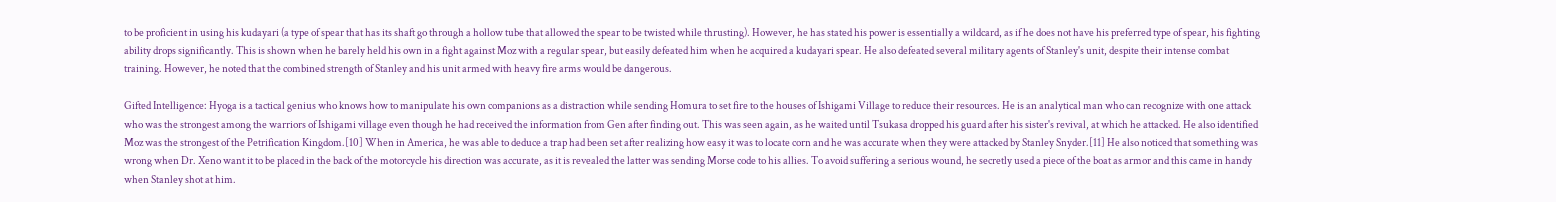to be proficient in using his kudayari (a type of spear that has its shaft go through a hollow tube that allowed the spear to be twisted while thrusting). However, he has stated his power is essentially a wildcard, as if he does not have his preferred type of spear, his fighting ability drops significantly. This is shown when he barely held his own in a fight against Moz with a regular spear, but easily defeated him when he acquired a kudayari spear. He also defeated several military agents of Stanley's unit, despite their intense combat training. However, he noted that the combined strength of Stanley and his unit armed with heavy fire arms would be dangerous.

Gifted Intelligence: Hyoga is a tactical genius who knows how to manipulate his own companions as a distraction while sending Homura to set fire to the houses of Ishigami Village to reduce their resources. He is an analytical man who can recognize with one attack who was the strongest among the warriors of Ishigami village even though he had received the information from Gen after finding out. This was seen again, as he waited until Tsukasa dropped his guard after his sister's revival, at which he attacked. He also identified Moz was the strongest of the Petrification Kingdom.[10] When in America, he was able to deduce a trap had been set after realizing how easy it was to locate corn and he was accurate when they were attacked by Stanley Snyder.[11] He also noticed that something was wrong when Dr. Xeno want it to be placed in the back of the motorcycle his direction was accurate, as it is revealed the latter was sending Morse code to his allies. To avoid suffering a serious wound, he secretly used a piece of the boat as armor and this came in handy when Stanley shot at him.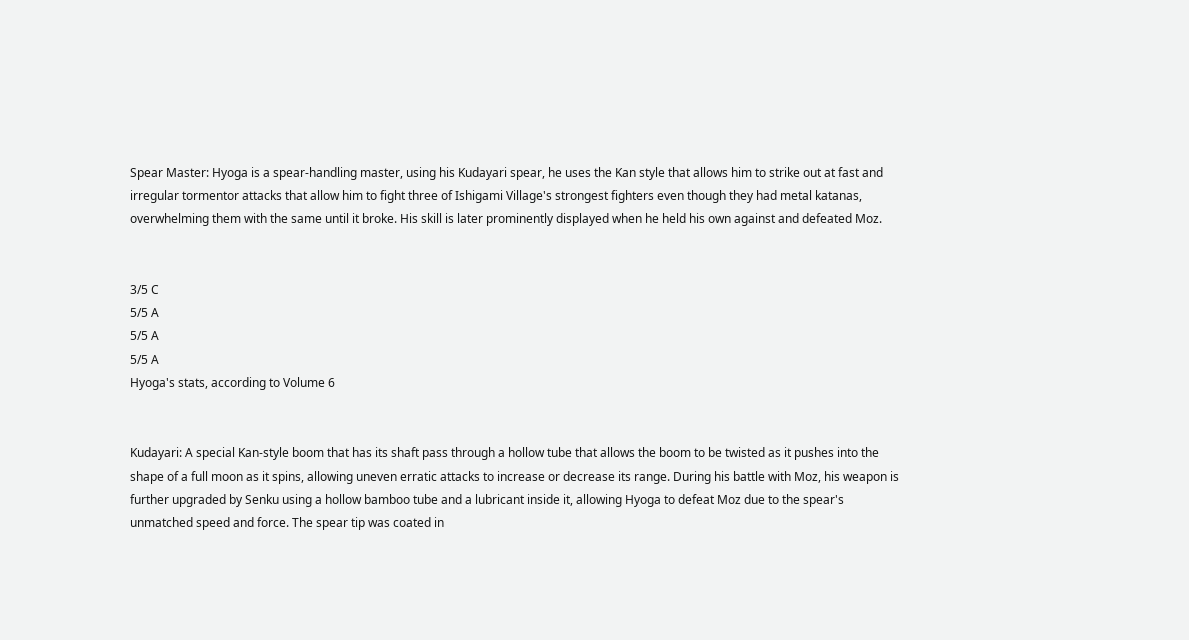Spear Master: Hyoga is a spear-handling master, using his Kudayari spear, he uses the Kan style that allows him to strike out at fast and irregular tormentor attacks that allow him to fight three of Ishigami Village's strongest fighters even though they had metal katanas, overwhelming them with the same until it broke. His skill is later prominently displayed when he held his own against and defeated Moz.


3/5 C
5/5 A
5/5 A
5/5 A
Hyoga's stats, according to Volume 6


Kudayari: A special Kan-style boom that has its shaft pass through a hollow tube that allows the boom to be twisted as it pushes into the shape of a full moon as it spins, allowing uneven erratic attacks to increase or decrease its range. During his battle with Moz, his weapon is further upgraded by Senku using a hollow bamboo tube and a lubricant inside it, allowing Hyoga to defeat Moz due to the spear's unmatched speed and force. The spear tip was coated in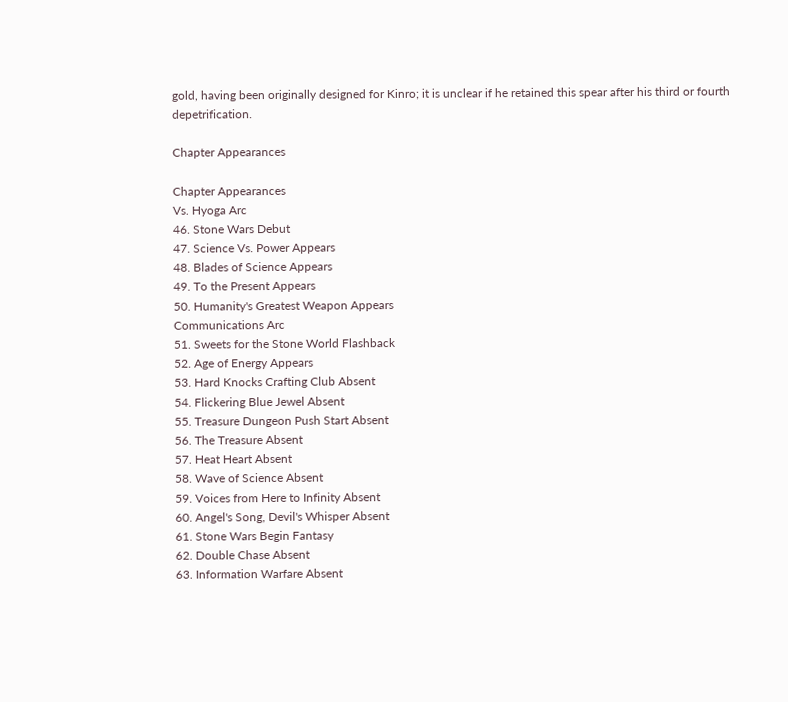gold, having been originally designed for Kinro; it is unclear if he retained this spear after his third or fourth depetrification.

Chapter Appearances

Chapter Appearances
Vs. Hyoga Arc
46. Stone Wars Debut
47. Science Vs. Power Appears
48. Blades of Science Appears
49. To the Present Appears
50. Humanity's Greatest Weapon Appears
Communications Arc
51. Sweets for the Stone World Flashback
52. Age of Energy Appears
53. Hard Knocks Crafting Club Absent
54. Flickering Blue Jewel Absent
55. Treasure Dungeon Push Start Absent
56. The Treasure Absent
57. Heat Heart Absent
58. Wave of Science Absent
59. Voices from Here to Infinity Absent
60. Angel's Song, Devil's Whisper Absent
61. Stone Wars Begin Fantasy
62. Double Chase Absent
63. Information Warfare Absent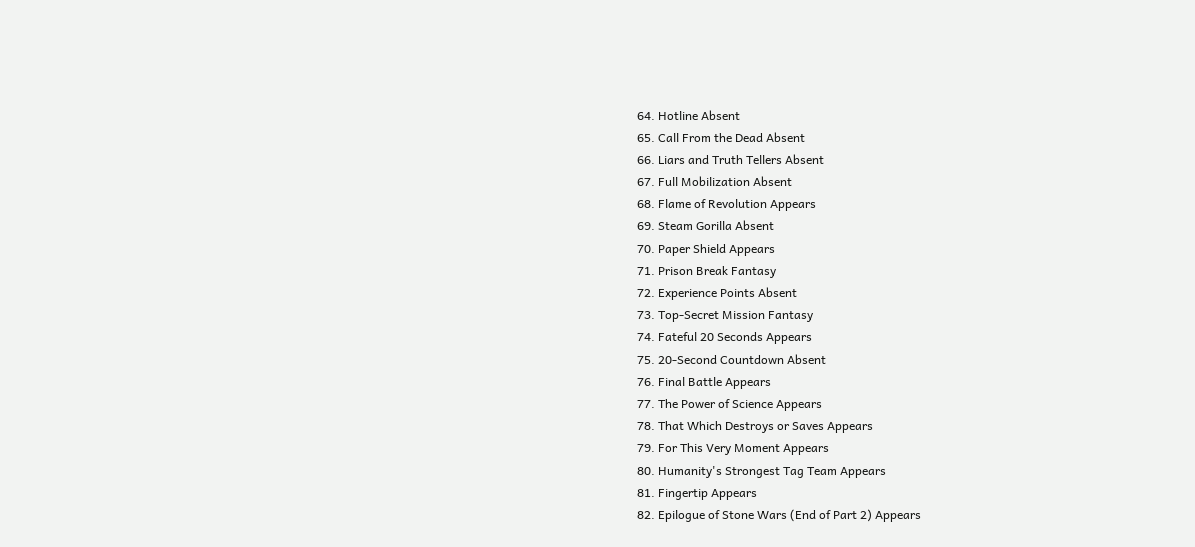64. Hotline Absent
65. Call From the Dead Absent
66. Liars and Truth Tellers Absent
67. Full Mobilization Absent
68. Flame of Revolution Appears
69. Steam Gorilla Absent
70. Paper Shield Appears
71. Prison Break Fantasy
72. Experience Points Absent
73. Top-Secret Mission Fantasy
74. Fateful 20 Seconds Appears
75. 20-Second Countdown Absent
76. Final Battle Appears
77. The Power of Science Appears
78. That Which Destroys or Saves Appears
79. For This Very Moment Appears
80. Humanity's Strongest Tag Team Appears
81. Fingertip Appears
82. Epilogue of Stone Wars (End of Part 2) Appears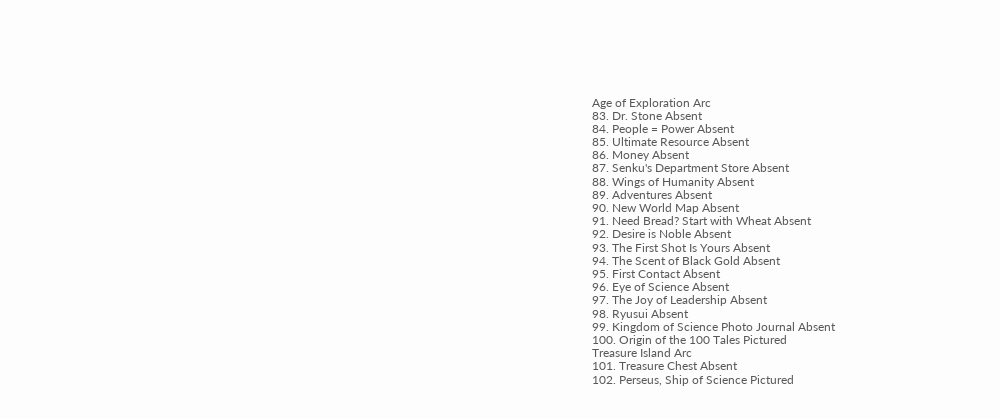Age of Exploration Arc
83. Dr. Stone Absent
84. People = Power Absent
85. Ultimate Resource Absent
86. Money Absent
87. Senku's Department Store Absent
88. Wings of Humanity Absent
89. Adventures Absent
90. New World Map Absent
91. Need Bread? Start with Wheat Absent
92. Desire is Noble Absent
93. The First Shot Is Yours Absent
94. The Scent of Black Gold Absent
95. First Contact Absent
96. Eye of Science Absent
97. The Joy of Leadership Absent
98. Ryusui Absent
99. Kingdom of Science Photo Journal Absent
100. Origin of the 100 Tales Pictured
Treasure Island Arc
101. Treasure Chest Absent
102. Perseus, Ship of Science Pictured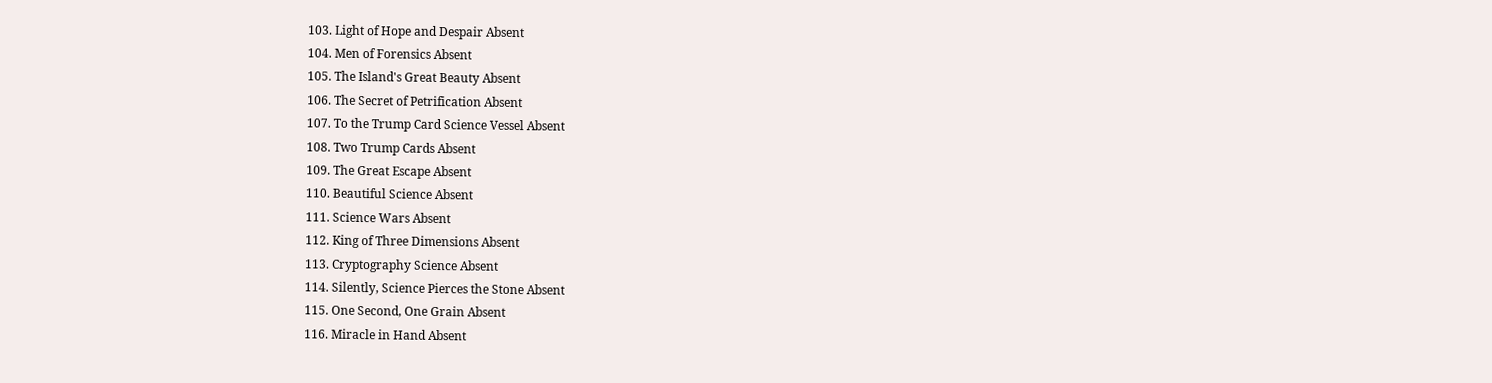103. Light of Hope and Despair Absent
104. Men of Forensics Absent
105. The Island's Great Beauty Absent
106. The Secret of Petrification Absent
107. To the Trump Card Science Vessel Absent
108. Two Trump Cards Absent
109. The Great Escape Absent
110. Beautiful Science Absent
111. Science Wars Absent
112. King of Three Dimensions Absent
113. Cryptography Science Absent
114. Silently, Science Pierces the Stone Absent
115. One Second, One Grain Absent
116. Miracle in Hand Absent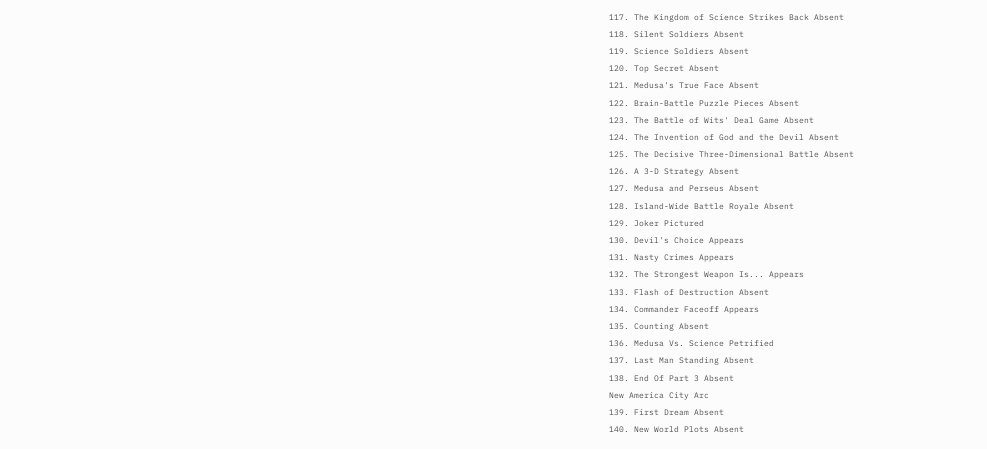117. The Kingdom of Science Strikes Back Absent
118. Silent Soldiers Absent
119. Science Soldiers Absent
120. Top Secret Absent
121. Medusa's True Face Absent
122. Brain-Battle Puzzle Pieces Absent
123. The Battle of Wits' Deal Game Absent
124. The Invention of God and the Devil Absent
125. The Decisive Three-Dimensional Battle Absent
126. A 3-D Strategy Absent
127. Medusa and Perseus Absent
128. Island-Wide Battle Royale Absent
129. Joker Pictured
130. Devil's Choice Appears
131. Nasty Crimes Appears
132. The Strongest Weapon Is... Appears
133. Flash of Destruction Absent
134. Commander Faceoff Appears
135. Counting Absent
136. Medusa Vs. Science Petrified
137. Last Man Standing Absent
138. End Of Part 3 Absent
New America City Arc
139. First Dream Absent
140. New World Plots Absent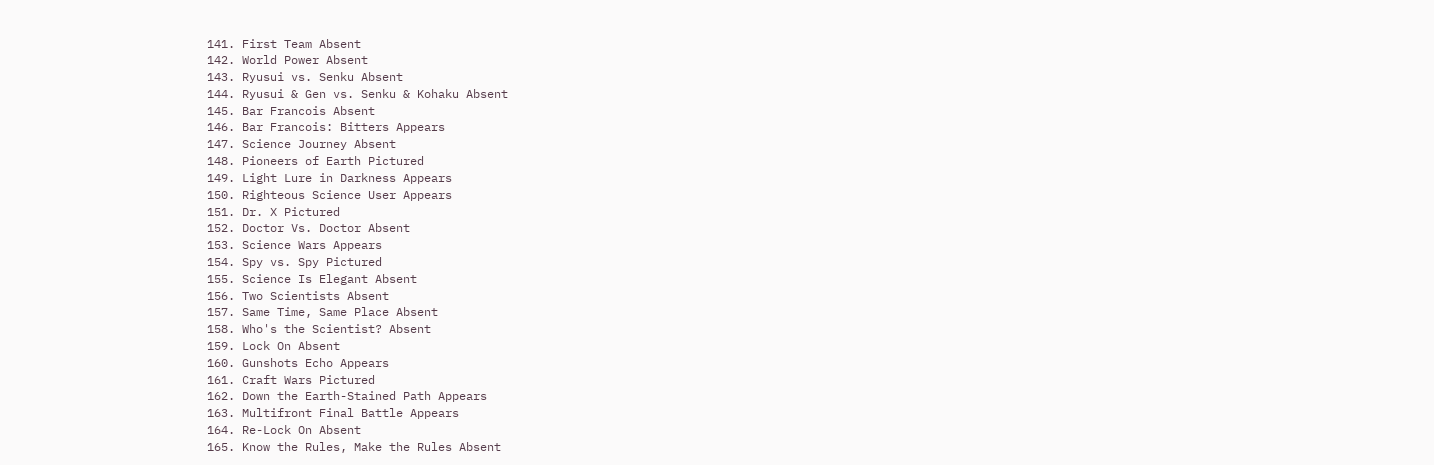141. First Team Absent
142. World Power Absent
143. Ryusui vs. Senku Absent
144. Ryusui & Gen vs. Senku & Kohaku Absent
145. Bar Francois Absent
146. Bar Francois: Bitters Appears
147. Science Journey Absent
148. Pioneers of Earth Pictured
149. Light Lure in Darkness Appears
150. Righteous Science User Appears
151. Dr. X Pictured
152. Doctor Vs. Doctor Absent
153. Science Wars Appears
154. Spy vs. Spy Pictured
155. Science Is Elegant Absent
156. Two Scientists Absent
157. Same Time, Same Place Absent
158. Who's the Scientist? Absent
159. Lock On Absent
160. Gunshots Echo Appears
161. Craft Wars Pictured
162. Down the Earth-Stained Path Appears
163. Multifront Final Battle Appears
164. Re-Lock On Absent
165. Know the Rules, Make the Rules Absent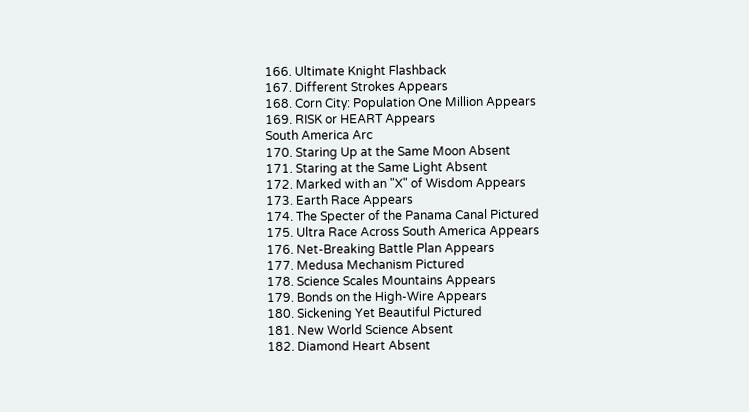166. Ultimate Knight Flashback
167. Different Strokes Appears
168. Corn City: Population One Million Appears
169. RISK or HEART Appears
South America Arc
170. Staring Up at the Same Moon Absent
171. Staring at the Same Light Absent
172. Marked with an "X" of Wisdom Appears
173. Earth Race Appears
174. The Specter of the Panama Canal Pictured
175. Ultra Race Across South America Appears
176. Net-Breaking Battle Plan Appears
177. Medusa Mechanism Pictured
178. Science Scales Mountains Appears
179. Bonds on the High-Wire Appears
180. Sickening Yet Beautiful Pictured
181. New World Science Absent
182. Diamond Heart Absent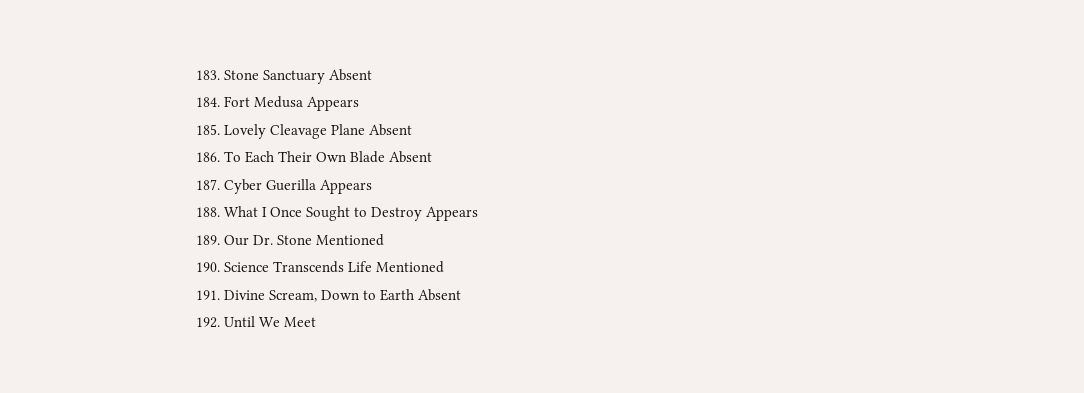183. Stone Sanctuary Absent
184. Fort Medusa Appears
185. Lovely Cleavage Plane Absent
186. To Each Their Own Blade Absent
187. Cyber Guerilla Appears
188. What I Once Sought to Destroy Appears
189. Our Dr. Stone Mentioned
190. Science Transcends Life Mentioned
191. Divine Scream, Down to Earth Absent
192. Until We Meet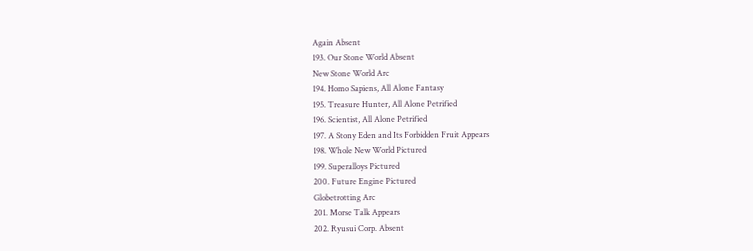Again Absent
193. Our Stone World Absent
New Stone World Arc
194. Homo Sapiens, All Alone Fantasy
195. Treasure Hunter, All Alone Petrified
196. Scientist, All Alone Petrified
197. A Stony Eden and Its Forbidden Fruit Appears
198. Whole New World Pictured
199. Superalloys Pictured
200. Future Engine Pictured
Globetrotting Arc
201. Morse Talk Appears
202. Ryusui Corp. Absent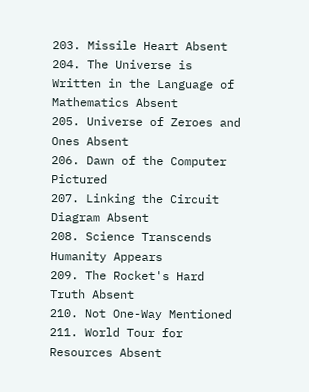203. Missile Heart Absent
204. The Universe is Written in the Language of Mathematics Absent
205. Universe of Zeroes and Ones Absent
206. Dawn of the Computer Pictured
207. Linking the Circuit Diagram Absent
208. Science Transcends Humanity Appears
209. The Rocket's Hard Truth Absent
210. Not One-Way Mentioned
211. World Tour for Resources Absent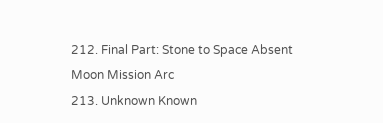212. Final Part: Stone to Space Absent
Moon Mission Arc
213. Unknown Known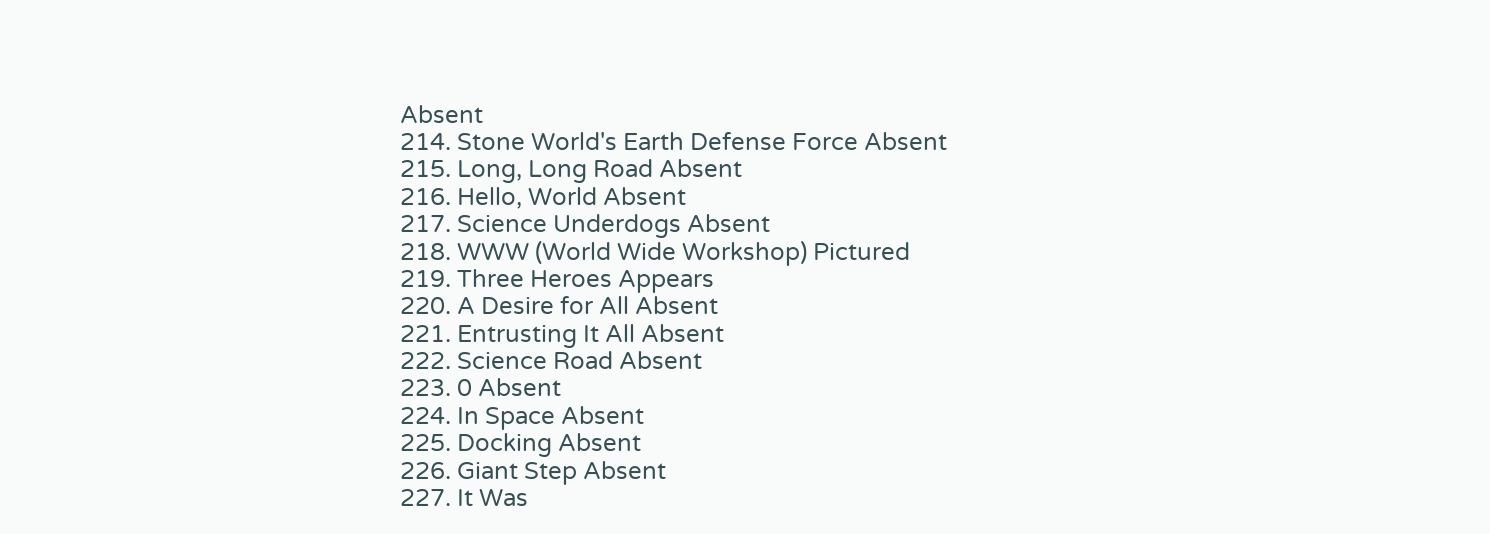Absent
214. Stone World's Earth Defense Force Absent
215. Long, Long Road Absent
216. Hello, World Absent
217. Science Underdogs Absent
218. WWW (World Wide Workshop) Pictured
219. Three Heroes Appears
220. A Desire for All Absent
221. Entrusting It All Absent
222. Science Road Absent
223. 0 Absent
224. In Space Absent
225. Docking Absent
226. Giant Step Absent
227. It Was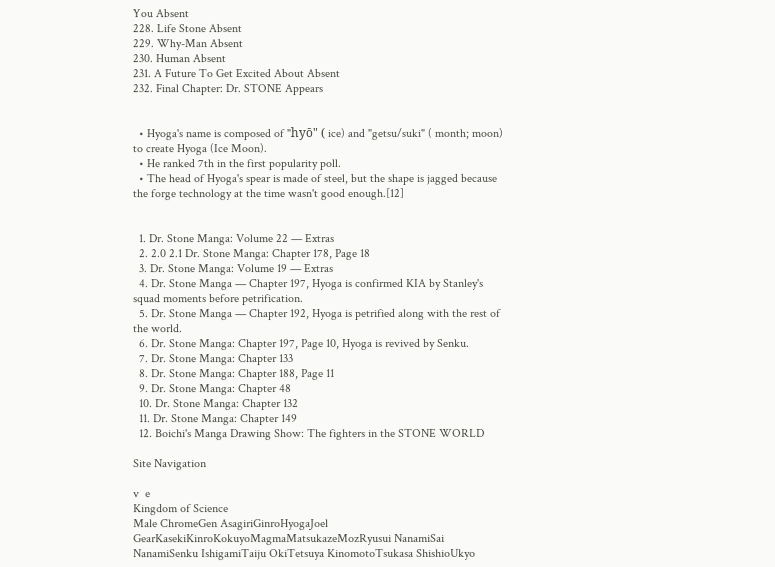You Absent
228. Life Stone Absent
229. Why-Man Absent
230. Human Absent
231. A Future To Get Excited About Absent
232. Final Chapter: Dr. STONE Appears


  • Hyoga's name is composed of "hyō" ( ice) and "getsu/suki" ( month; moon) to create Hyoga (Ice Moon).
  • He ranked 7th in the first popularity poll.
  • The head of Hyoga's spear is made of steel, but the shape is jagged because the forge technology at the time wasn't good enough.[12]


  1. Dr. Stone Manga: Volume 22 — Extras
  2. 2.0 2.1 Dr. Stone Manga: Chapter 178, Page 18
  3. Dr. Stone Manga: Volume 19 — Extras
  4. Dr. Stone Manga — Chapter 197, Hyoga is confirmed KIA by Stanley's squad moments before petrification.
  5. Dr. Stone Manga — Chapter 192, Hyoga is petrified along with the rest of the world.
  6. Dr. Stone Manga: Chapter 197, Page 10, Hyoga is revived by Senku.
  7. Dr. Stone Manga: Chapter 133
  8. Dr. Stone Manga: Chapter 188, Page 11
  9. Dr. Stone Manga: Chapter 48
  10. Dr. Stone Manga: Chapter 132
  11. Dr. Stone Manga: Chapter 149
  12. Boichi's Manga Drawing Show: The fighters in the STONE WORLD

Site Navigation

v  e
Kingdom of Science
Male ChromeGen AsagiriGinroHyogaJoel GearKasekiKinroKokuyoMagmaMatsukazeMozRyusui NanamiSai NanamiSenku IshigamiTaiju OkiTetsuya KinomotoTsukasa ShishioUkyo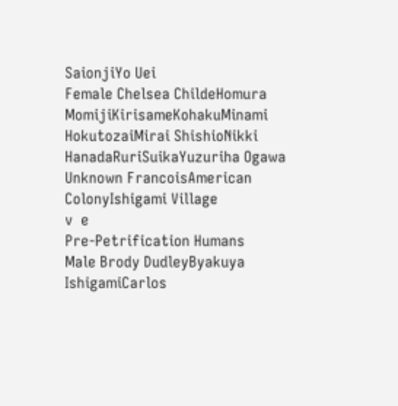SaionjiYo Uei
Female Chelsea ChildeHomura MomijiKirisameKohakuMinami HokutozaiMirai ShishioNikki HanadaRuriSuikaYuzuriha Ogawa
Unknown FrancoisAmerican ColonyIshigami Village
v  e
Pre-Petrification Humans
Male Brody DudleyByakuya IshigamiCarlos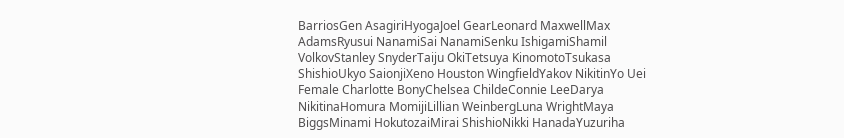BarriosGen AsagiriHyogaJoel GearLeonard MaxwellMax AdamsRyusui NanamiSai NanamiSenku IshigamiShamil VolkovStanley SnyderTaiju OkiTetsuya KinomotoTsukasa ShishioUkyo SaionjiXeno Houston WingfieldYakov NikitinYo Uei
Female Charlotte BonyChelsea ChildeConnie LeeDarya NikitinaHomura MomijiLillian WeinbergLuna WrightMaya BiggsMinami HokutozaiMirai ShishioNikki HanadaYuzuriha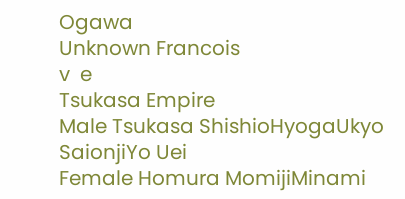Ogawa
Unknown Francois
v  e
Tsukasa Empire
Male Tsukasa ShishioHyogaUkyo SaionjiYo Uei
Female Homura MomijiMinami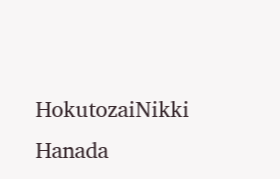HokutozaiNikki Hanada